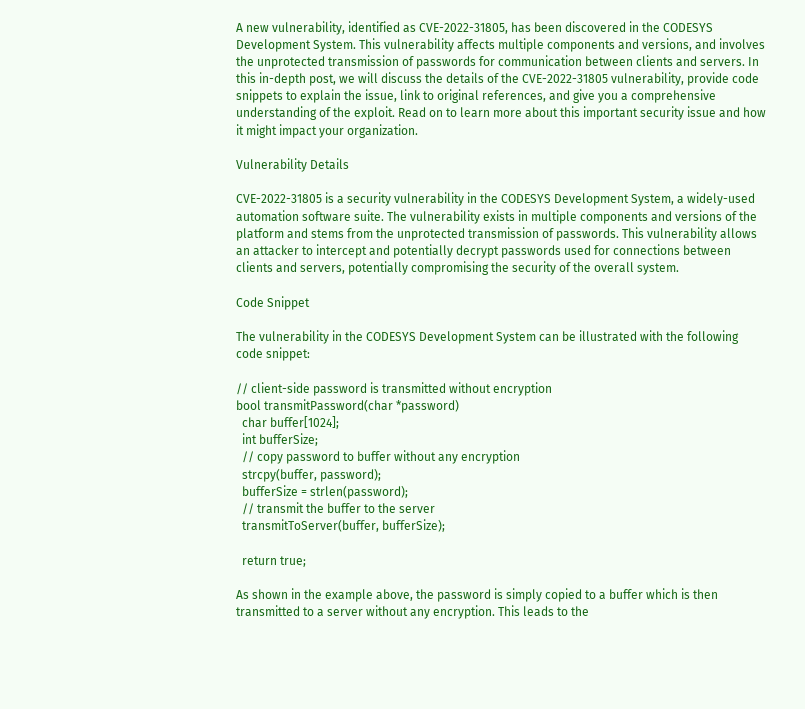A new vulnerability, identified as CVE-2022-31805, has been discovered in the CODESYS Development System. This vulnerability affects multiple components and versions, and involves the unprotected transmission of passwords for communication between clients and servers. In this in-depth post, we will discuss the details of the CVE-2022-31805 vulnerability, provide code snippets to explain the issue, link to original references, and give you a comprehensive understanding of the exploit. Read on to learn more about this important security issue and how it might impact your organization.

Vulnerability Details

CVE-2022-31805 is a security vulnerability in the CODESYS Development System, a widely-used automation software suite. The vulnerability exists in multiple components and versions of the platform and stems from the unprotected transmission of passwords. This vulnerability allows an attacker to intercept and potentially decrypt passwords used for connections between clients and servers, potentially compromising the security of the overall system.

Code Snippet

The vulnerability in the CODESYS Development System can be illustrated with the following code snippet:

// client-side password is transmitted without encryption
bool transmitPassword(char *password)
  char buffer[1024];
  int bufferSize;
  // copy password to buffer without any encryption
  strcpy(buffer, password);
  bufferSize = strlen(password);
  // transmit the buffer to the server
  transmitToServer(buffer, bufferSize);

  return true;

As shown in the example above, the password is simply copied to a buffer which is then transmitted to a server without any encryption. This leads to the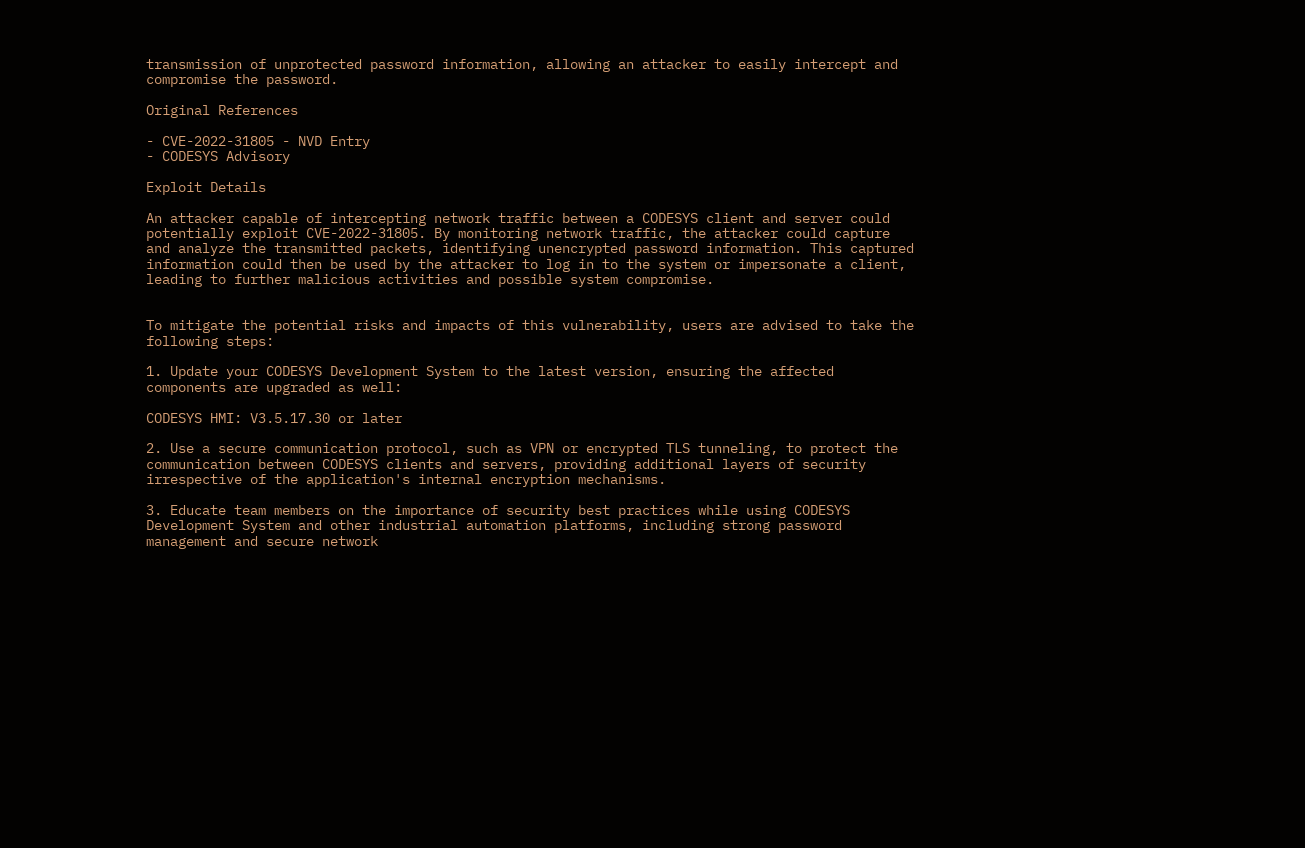transmission of unprotected password information, allowing an attacker to easily intercept and compromise the password.

Original References

- CVE-2022-31805 - NVD Entry
- CODESYS Advisory

Exploit Details

An attacker capable of intercepting network traffic between a CODESYS client and server could potentially exploit CVE-2022-31805. By monitoring network traffic, the attacker could capture and analyze the transmitted packets, identifying unencrypted password information. This captured information could then be used by the attacker to log in to the system or impersonate a client, leading to further malicious activities and possible system compromise.


To mitigate the potential risks and impacts of this vulnerability, users are advised to take the following steps:

1. Update your CODESYS Development System to the latest version, ensuring the affected components are upgraded as well:

CODESYS HMI: V3.5.17.30 or later

2. Use a secure communication protocol, such as VPN or encrypted TLS tunneling, to protect the communication between CODESYS clients and servers, providing additional layers of security irrespective of the application's internal encryption mechanisms.

3. Educate team members on the importance of security best practices while using CODESYS Development System and other industrial automation platforms, including strong password management and secure network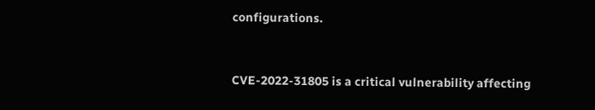configurations.


CVE-2022-31805 is a critical vulnerability affecting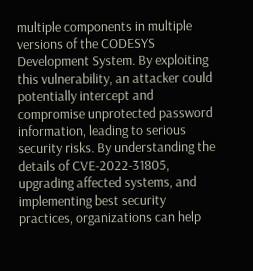multiple components in multiple versions of the CODESYS Development System. By exploiting this vulnerability, an attacker could potentially intercept and compromise unprotected password information, leading to serious security risks. By understanding the details of CVE-2022-31805, upgrading affected systems, and implementing best security practices, organizations can help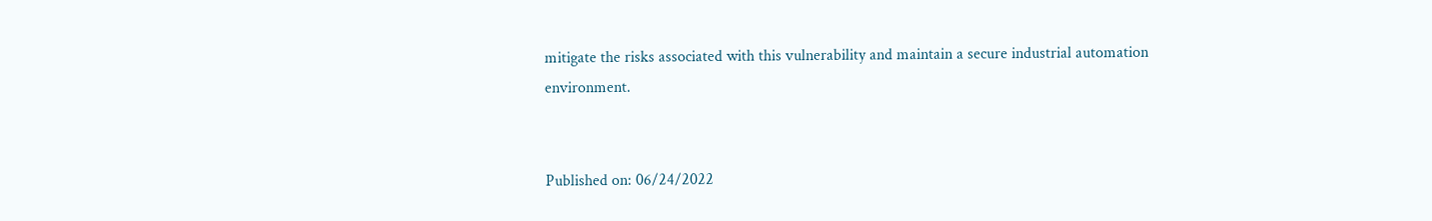mitigate the risks associated with this vulnerability and maintain a secure industrial automation environment.


Published on: 06/24/2022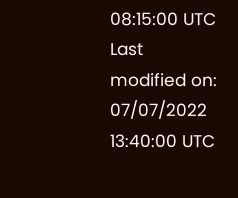08:15:00 UTC
Last modified on: 07/07/2022 13:40:00 UTC